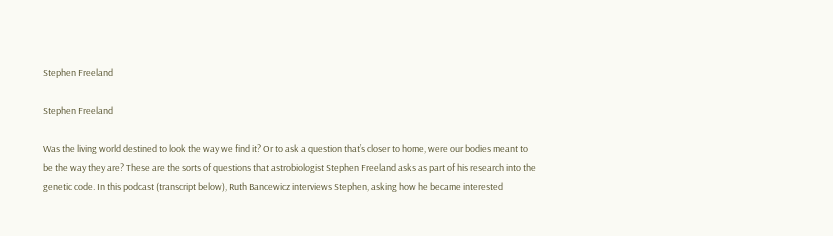Stephen Freeland

Stephen Freeland

Was the living world destined to look the way we find it? Or to ask a question that’s closer to home, were our bodies meant to be the way they are? These are the sorts of questions that astrobiologist Stephen Freeland asks as part of his research into the genetic code. In this podcast (transcript below), Ruth Bancewicz interviews Stephen, asking how he became interested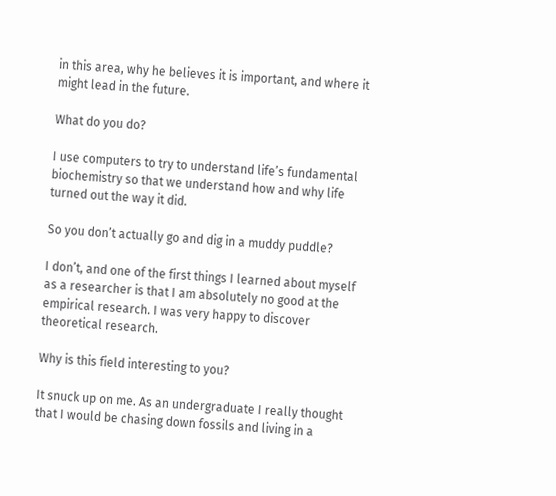in this area, why he believes it is important, and where it might lead in the future.

What do you do?

I use computers to try to understand life’s fundamental biochemistry so that we understand how and why life turned out the way it did.

So you don’t actually go and dig in a muddy puddle?

I don’t, and one of the first things I learned about myself as a researcher is that I am absolutely no good at the empirical research. I was very happy to discover theoretical research.

Why is this field interesting to you?

It snuck up on me. As an undergraduate I really thought that I would be chasing down fossils and living in a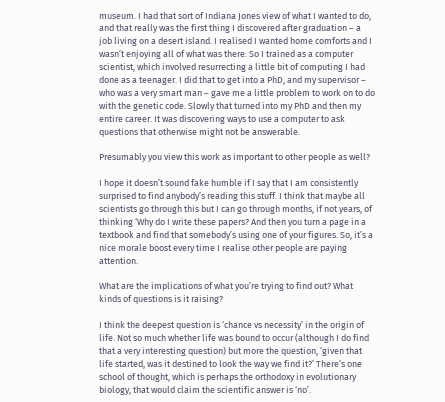museum. I had that sort of Indiana Jones view of what I wanted to do, and that really was the first thing I discovered after graduation – a job living on a desert island. I realised I wanted home comforts and I wasn’t enjoying all of what was there. So I trained as a computer scientist, which involved resurrecting a little bit of computing I had done as a teenager. I did that to get into a PhD, and my supervisor – who was a very smart man – gave me a little problem to work on to do with the genetic code. Slowly that turned into my PhD and then my entire career. It was discovering ways to use a computer to ask questions that otherwise might not be answerable.

Presumably you view this work as important to other people as well?

I hope it doesn’t sound fake humble if I say that I am consistently surprised to find anybody’s reading this stuff. I think that maybe all scientists go through this but I can go through months, if not years, of thinking ‘Why do I write these papers? And then you turn a page in a textbook and find that somebody’s using one of your figures. So, it’s a nice morale boost every time I realise other people are paying attention.

What are the implications of what you’re trying to find out? What kinds of questions is it raising?

I think the deepest question is ‘chance vs necessity’ in the origin of life. Not so much whether life was bound to occur (although I do find that a very interesting question) but more the question, ‘given that life started, was it destined to look the way we find it?’ There’s one school of thought, which is perhaps the orthodoxy in evolutionary biology, that would claim the scientific answer is ‘no’.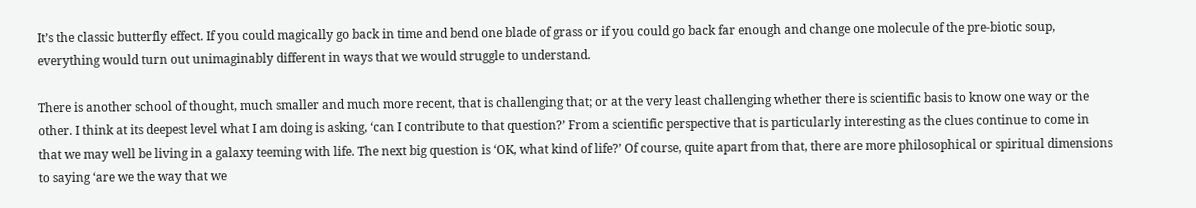It’s the classic butterfly effect. If you could magically go back in time and bend one blade of grass or if you could go back far enough and change one molecule of the pre-biotic soup, everything would turn out unimaginably different in ways that we would struggle to understand.

There is another school of thought, much smaller and much more recent, that is challenging that; or at the very least challenging whether there is scientific basis to know one way or the other. I think at its deepest level what I am doing is asking, ‘can I contribute to that question?’ From a scientific perspective that is particularly interesting as the clues continue to come in that we may well be living in a galaxy teeming with life. The next big question is ‘OK, what kind of life?’ Of course, quite apart from that, there are more philosophical or spiritual dimensions to saying ‘are we the way that we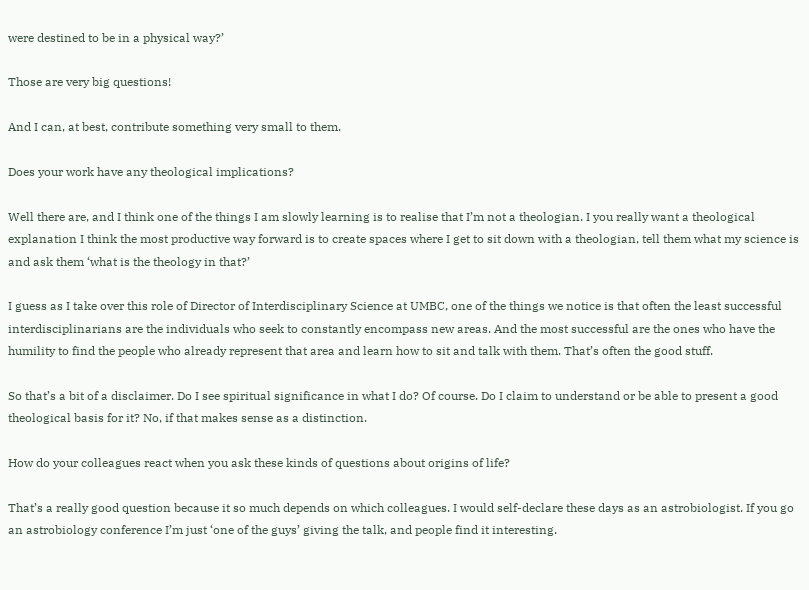were destined to be in a physical way?’

Those are very big questions!

And I can, at best, contribute something very small to them.

Does your work have any theological implications?

Well there are, and I think one of the things I am slowly learning is to realise that I’m not a theologian. I you really want a theological explanation I think the most productive way forward is to create spaces where I get to sit down with a theologian, tell them what my science is and ask them ‘what is the theology in that?’

I guess as I take over this role of Director of Interdisciplinary Science at UMBC, one of the things we notice is that often the least successful interdisciplinarians are the individuals who seek to constantly encompass new areas. And the most successful are the ones who have the humility to find the people who already represent that area and learn how to sit and talk with them. That’s often the good stuff.

So that’s a bit of a disclaimer. Do I see spiritual significance in what I do? Of course. Do I claim to understand or be able to present a good theological basis for it? No, if that makes sense as a distinction.

How do your colleagues react when you ask these kinds of questions about origins of life?

That’s a really good question because it so much depends on which colleagues. I would self-declare these days as an astrobiologist. If you go an astrobiology conference I’m just ‘one of the guys’ giving the talk, and people find it interesting.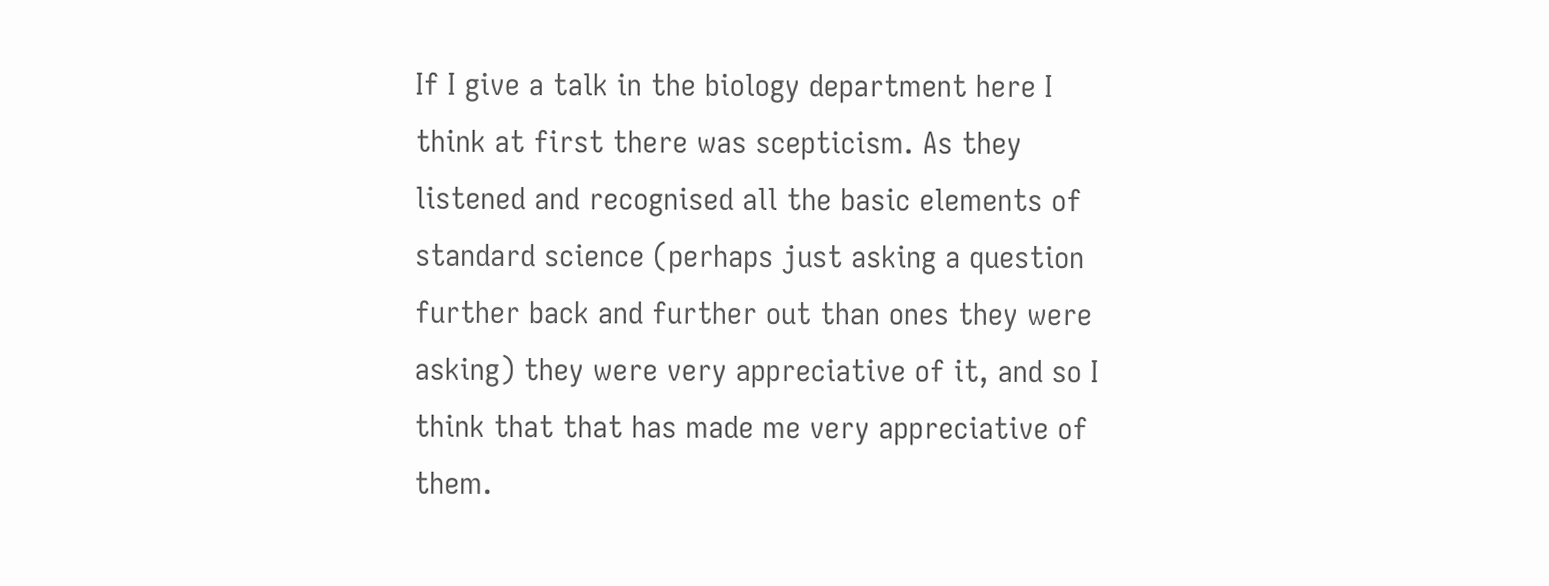If I give a talk in the biology department here I think at first there was scepticism. As they listened and recognised all the basic elements of standard science (perhaps just asking a question further back and further out than ones they were asking) they were very appreciative of it, and so I think that that has made me very appreciative of them.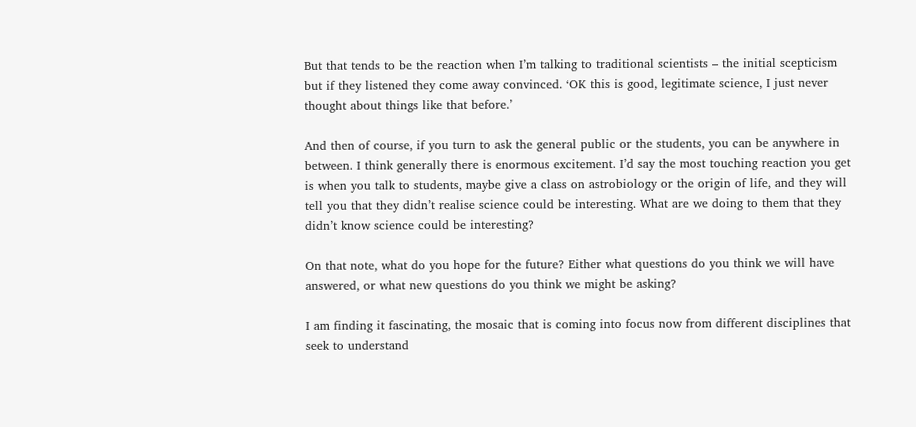But that tends to be the reaction when I’m talking to traditional scientists – the initial scepticism but if they listened they come away convinced. ‘OK this is good, legitimate science, I just never thought about things like that before.’

And then of course, if you turn to ask the general public or the students, you can be anywhere in between. I think generally there is enormous excitement. I’d say the most touching reaction you get is when you talk to students, maybe give a class on astrobiology or the origin of life, and they will tell you that they didn’t realise science could be interesting. What are we doing to them that they didn’t know science could be interesting?

On that note, what do you hope for the future? Either what questions do you think we will have answered, or what new questions do you think we might be asking?

I am finding it fascinating, the mosaic that is coming into focus now from different disciplines that seek to understand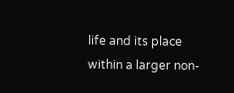life and its place within a larger non-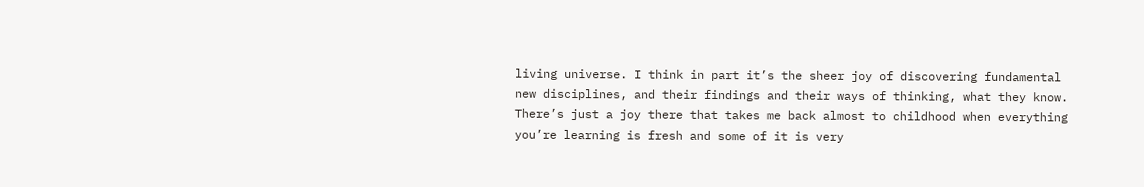living universe. I think in part it’s the sheer joy of discovering fundamental new disciplines, and their findings and their ways of thinking, what they know. There’s just a joy there that takes me back almost to childhood when everything you’re learning is fresh and some of it is very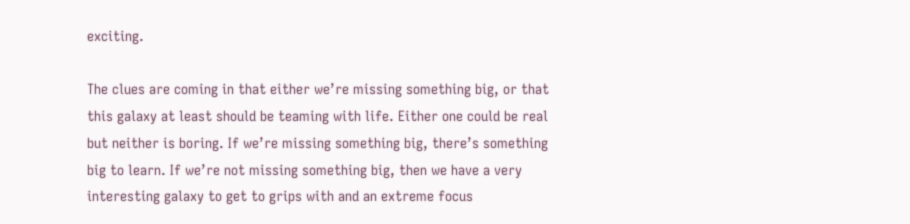exciting.

The clues are coming in that either we’re missing something big, or that this galaxy at least should be teaming with life. Either one could be real but neither is boring. If we’re missing something big, there’s something big to learn. If we’re not missing something big, then we have a very interesting galaxy to get to grips with and an extreme focus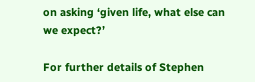on asking ‘given life, what else can we expect?’

For further details of Stephen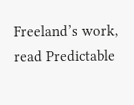Freeland’s work, read Predictable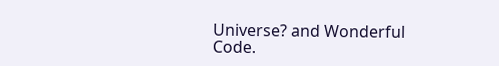Universe? and Wonderful Code.